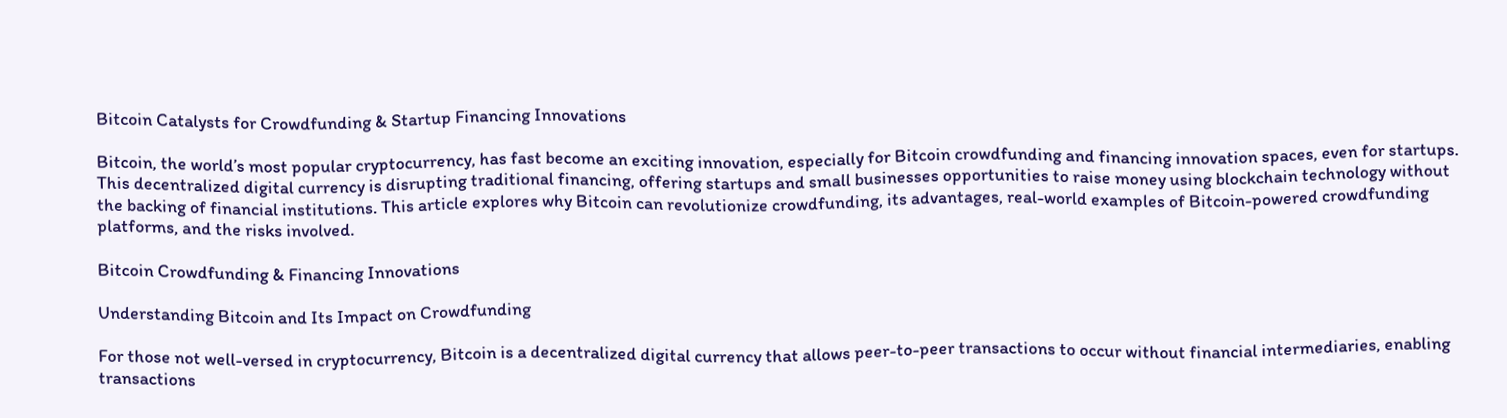Bitcoin Catalysts for Crowdfunding & Startup Financing Innovations

Bitcoin, the world’s most popular cryptocurrency, has fast become an exciting innovation, especially for Bitcoin crowdfunding and financing innovation spaces, even for startups. This decentralized digital currency is disrupting traditional financing, offering startups and small businesses opportunities to raise money using blockchain technology without the backing of financial institutions. This article explores why Bitcoin can revolutionize crowdfunding, its advantages, real-world examples of Bitcoin-powered crowdfunding platforms, and the risks involved.

Bitcoin Crowdfunding & Financing Innovations

Understanding Bitcoin and Its Impact on Crowdfunding

For those not well-versed in cryptocurrency, Bitcoin is a decentralized digital currency that allows peer-to-peer transactions to occur without financial intermediaries, enabling transactions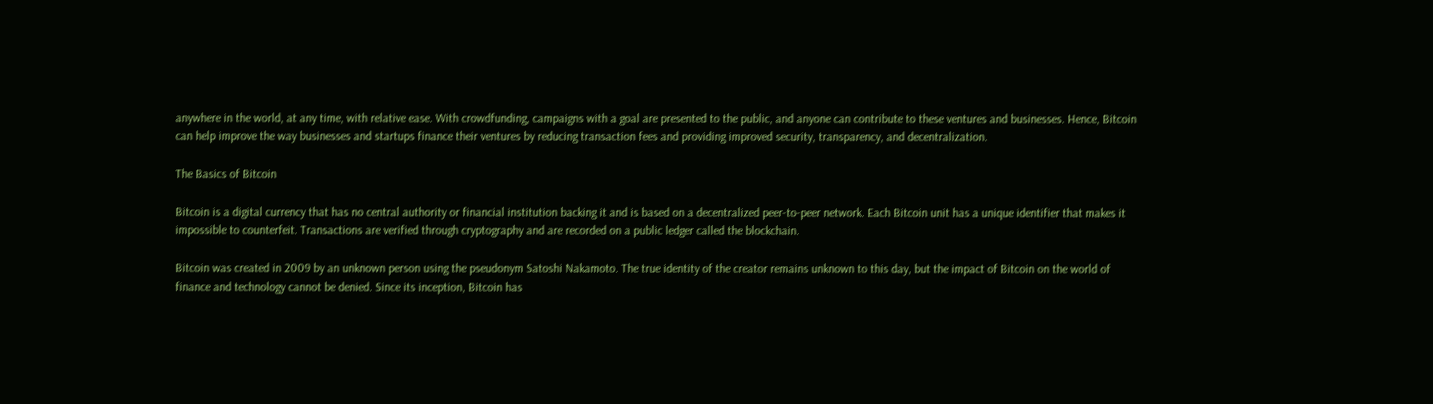anywhere in the world, at any time, with relative ease. With crowdfunding, campaigns with a goal are presented to the public, and anyone can contribute to these ventures and businesses. Hence, Bitcoin can help improve the way businesses and startups finance their ventures by reducing transaction fees and providing improved security, transparency, and decentralization.

The Basics of Bitcoin

Bitcoin is a digital currency that has no central authority or financial institution backing it and is based on a decentralized peer-to-peer network. Each Bitcoin unit has a unique identifier that makes it impossible to counterfeit. Transactions are verified through cryptography and are recorded on a public ledger called the blockchain.

Bitcoin was created in 2009 by an unknown person using the pseudonym Satoshi Nakamoto. The true identity of the creator remains unknown to this day, but the impact of Bitcoin on the world of finance and technology cannot be denied. Since its inception, Bitcoin has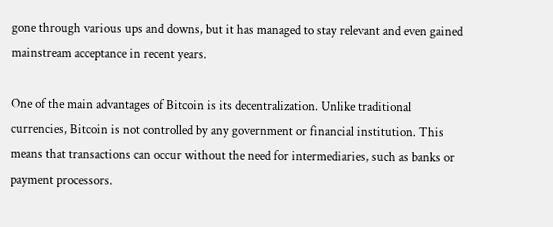gone through various ups and downs, but it has managed to stay relevant and even gained mainstream acceptance in recent years.

One of the main advantages of Bitcoin is its decentralization. Unlike traditional currencies, Bitcoin is not controlled by any government or financial institution. This means that transactions can occur without the need for intermediaries, such as banks or payment processors.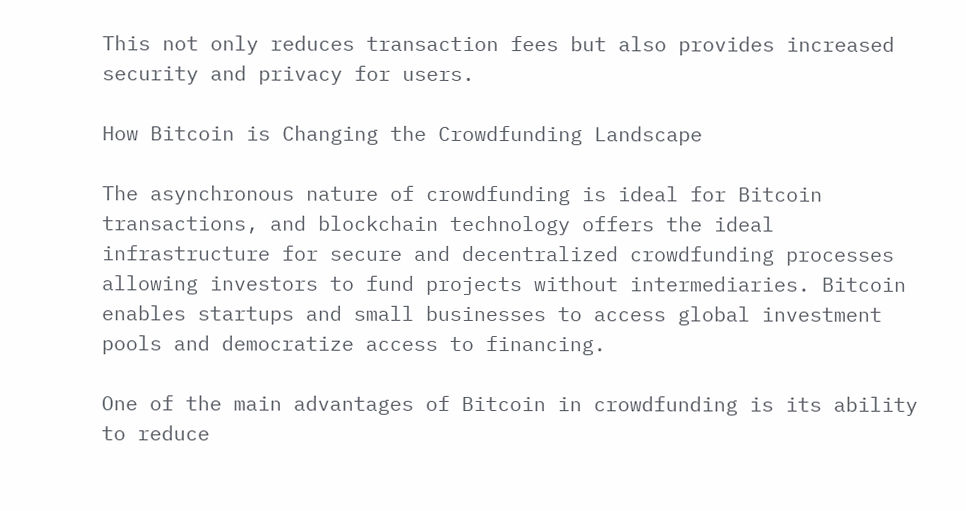This not only reduces transaction fees but also provides increased security and privacy for users.

How Bitcoin is Changing the Crowdfunding Landscape

The asynchronous nature of crowdfunding is ideal for Bitcoin transactions, and blockchain technology offers the ideal infrastructure for secure and decentralized crowdfunding processes allowing investors to fund projects without intermediaries. Bitcoin enables startups and small businesses to access global investment pools and democratize access to financing.

One of the main advantages of Bitcoin in crowdfunding is its ability to reduce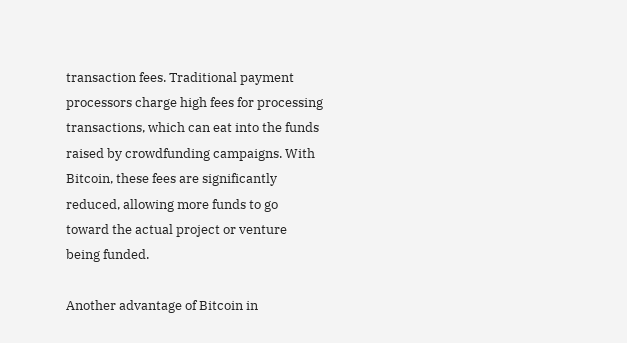transaction fees. Traditional payment processors charge high fees for processing transactions, which can eat into the funds raised by crowdfunding campaigns. With Bitcoin, these fees are significantly reduced, allowing more funds to go toward the actual project or venture being funded.

Another advantage of Bitcoin in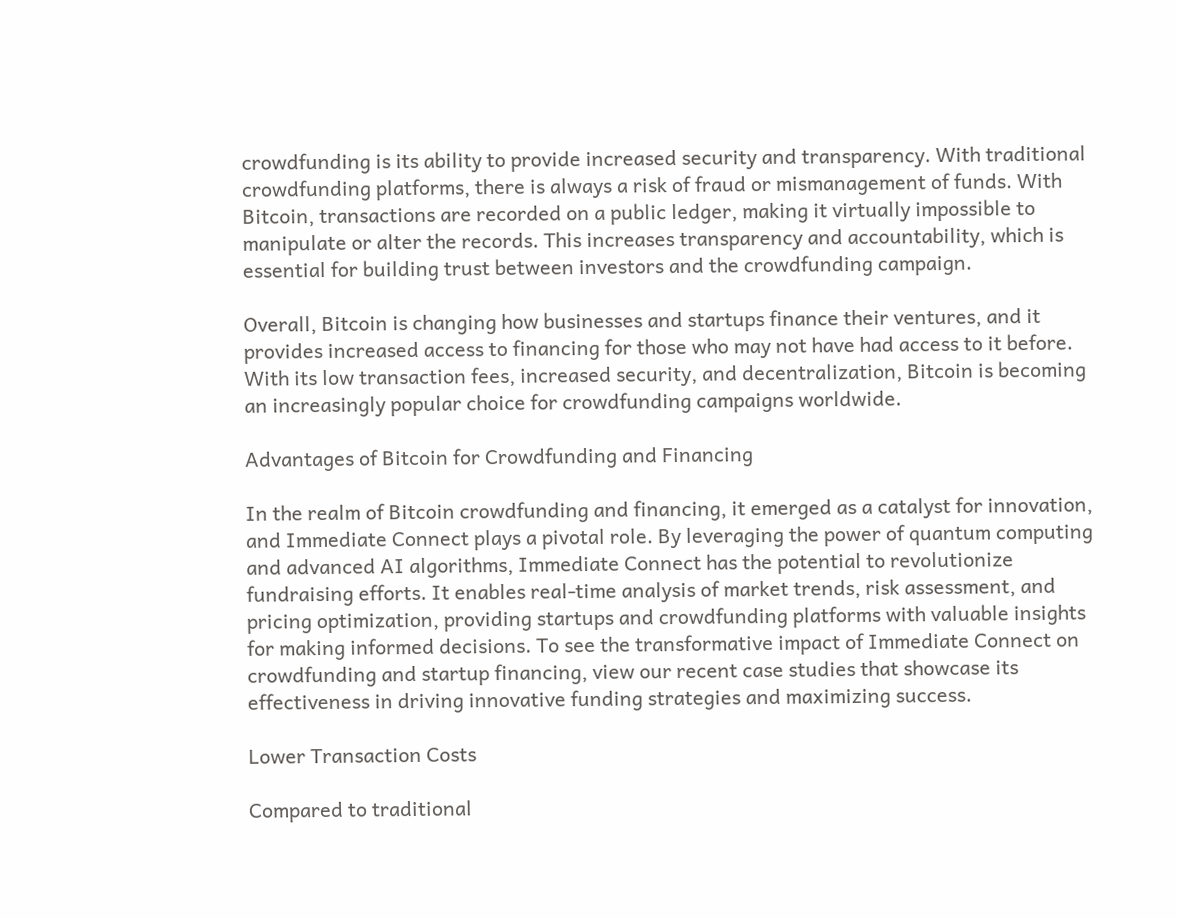crowdfunding is its ability to provide increased security and transparency. With traditional crowdfunding platforms, there is always a risk of fraud or mismanagement of funds. With Bitcoin, transactions are recorded on a public ledger, making it virtually impossible to manipulate or alter the records. This increases transparency and accountability, which is essential for building trust between investors and the crowdfunding campaign.

Overall, Bitcoin is changing how businesses and startups finance their ventures, and it provides increased access to financing for those who may not have had access to it before. With its low transaction fees, increased security, and decentralization, Bitcoin is becoming an increasingly popular choice for crowdfunding campaigns worldwide.

Advantages of Bitcoin for Crowdfunding and Financing

In the realm of Bitcoin crowdfunding and financing, it emerged as a catalyst for innovation, and Immediate Connect plays a pivotal role. By leveraging the power of quantum computing and advanced AI algorithms, Immediate Connect has the potential to revolutionize fundraising efforts. It enables real-time analysis of market trends, risk assessment, and pricing optimization, providing startups and crowdfunding platforms with valuable insights for making informed decisions. To see the transformative impact of Immediate Connect on crowdfunding and startup financing, view our recent case studies that showcase its effectiveness in driving innovative funding strategies and maximizing success.

Lower Transaction Costs

Compared to traditional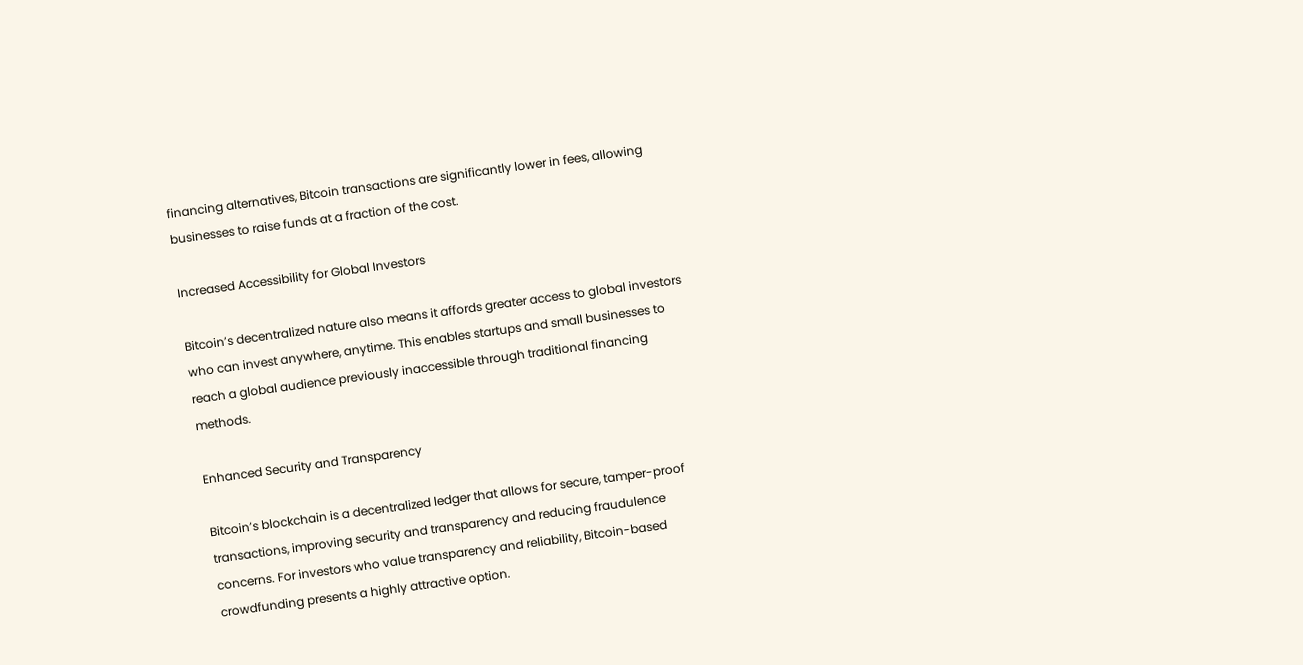financing alternatives, Bitcoin transactions are significantly lower in fees, allowing businesses to raise funds at a fraction of the cost.

Increased Accessibility for Global Investors

Bitcoin’s decentralized nature also means it affords greater access to global investors who can invest anywhere, anytime. This enables startups and small businesses to reach a global audience previously inaccessible through traditional financing methods.

Enhanced Security and Transparency

Bitcoin’s blockchain is a decentralized ledger that allows for secure, tamper-proof transactions, improving security and transparency and reducing fraudulence concerns. For investors who value transparency and reliability, Bitcoin-based crowdfunding presents a highly attractive option.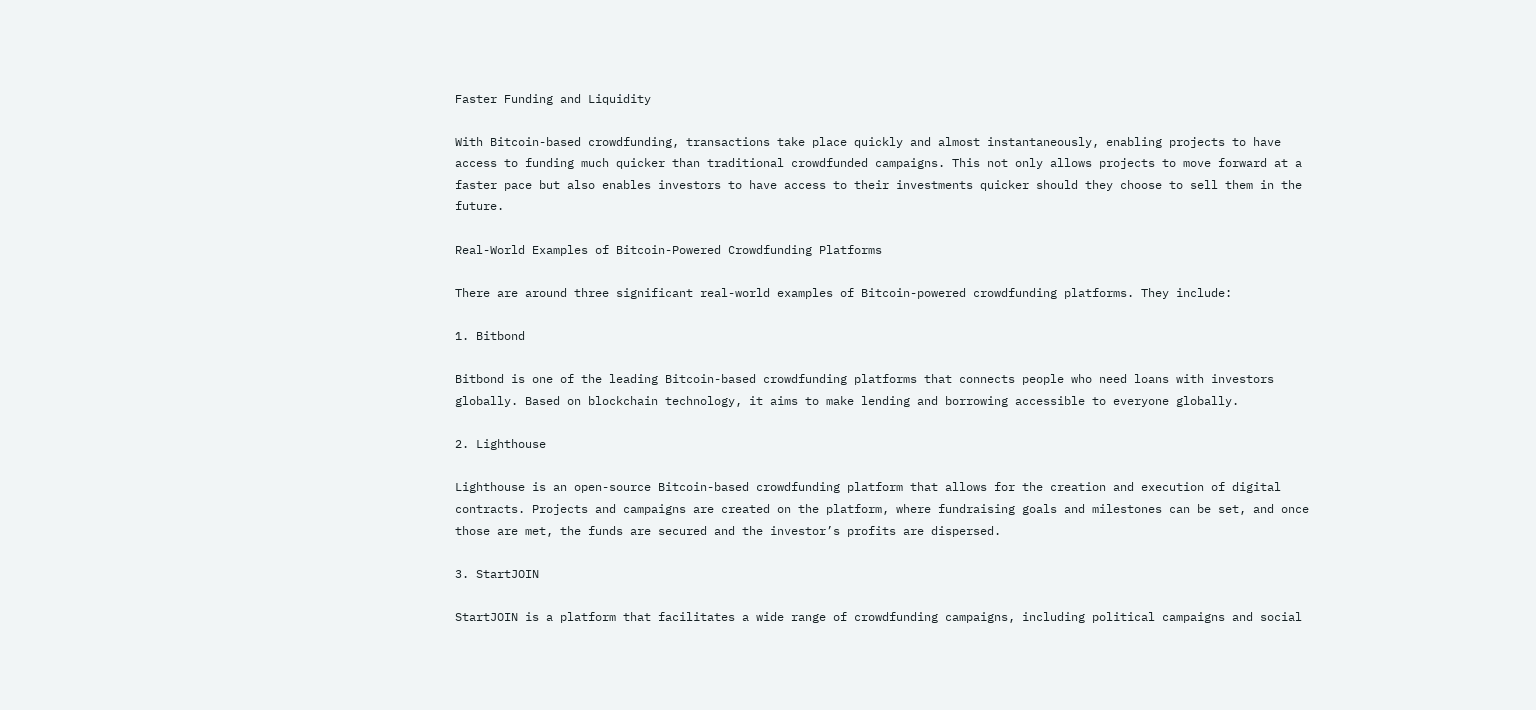Faster Funding and Liquidity

With Bitcoin-based crowdfunding, transactions take place quickly and almost instantaneously, enabling projects to have access to funding much quicker than traditional crowdfunded campaigns. This not only allows projects to move forward at a faster pace but also enables investors to have access to their investments quicker should they choose to sell them in the future.

Real-World Examples of Bitcoin-Powered Crowdfunding Platforms

There are around three significant real-world examples of Bitcoin-powered crowdfunding platforms. They include:

1. Bitbond

Bitbond is one of the leading Bitcoin-based crowdfunding platforms that connects people who need loans with investors globally. Based on blockchain technology, it aims to make lending and borrowing accessible to everyone globally.

2. Lighthouse

Lighthouse is an open-source Bitcoin-based crowdfunding platform that allows for the creation and execution of digital contracts. Projects and campaigns are created on the platform, where fundraising goals and milestones can be set, and once those are met, the funds are secured and the investor’s profits are dispersed.

3. StartJOIN

StartJOIN is a platform that facilitates a wide range of crowdfunding campaigns, including political campaigns and social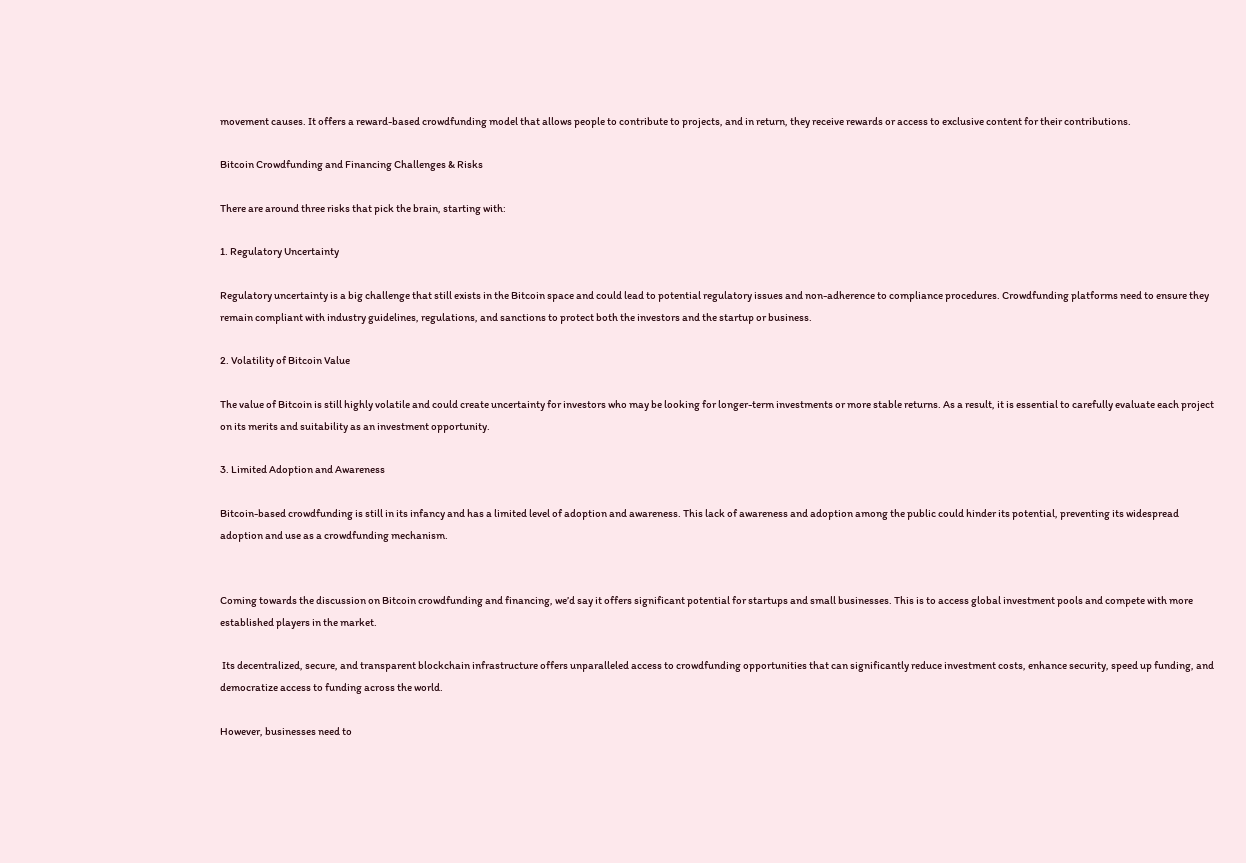movement causes. It offers a reward-based crowdfunding model that allows people to contribute to projects, and in return, they receive rewards or access to exclusive content for their contributions.

Bitcoin Crowdfunding and Financing Challenges & Risks

There are around three risks that pick the brain, starting with:

1. Regulatory Uncertainty

Regulatory uncertainty is a big challenge that still exists in the Bitcoin space and could lead to potential regulatory issues and non-adherence to compliance procedures. Crowdfunding platforms need to ensure they remain compliant with industry guidelines, regulations, and sanctions to protect both the investors and the startup or business.

2. Volatility of Bitcoin Value

The value of Bitcoin is still highly volatile and could create uncertainty for investors who may be looking for longer-term investments or more stable returns. As a result, it is essential to carefully evaluate each project on its merits and suitability as an investment opportunity.

3. Limited Adoption and Awareness

Bitcoin-based crowdfunding is still in its infancy and has a limited level of adoption and awareness. This lack of awareness and adoption among the public could hinder its potential, preventing its widespread adoption and use as a crowdfunding mechanism.


Coming towards the discussion on Bitcoin crowdfunding and financing, we’d say it offers significant potential for startups and small businesses. This is to access global investment pools and compete with more established players in the market.

 Its decentralized, secure, and transparent blockchain infrastructure offers unparalleled access to crowdfunding opportunities that can significantly reduce investment costs, enhance security, speed up funding, and democratize access to funding across the world.

However, businesses need to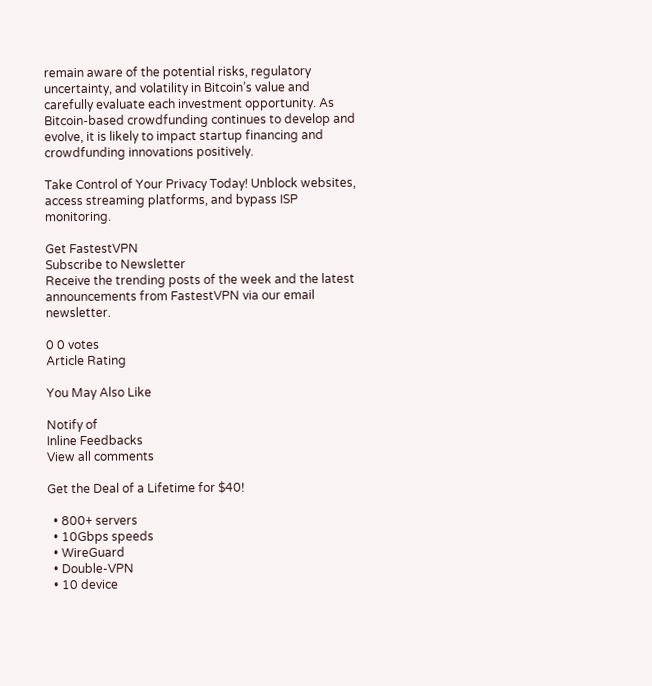remain aware of the potential risks, regulatory uncertainty, and volatility in Bitcoin’s value and carefully evaluate each investment opportunity. As Bitcoin-based crowdfunding continues to develop and evolve, it is likely to impact startup financing and crowdfunding innovations positively.

Take Control of Your Privacy Today! Unblock websites, access streaming platforms, and bypass ISP monitoring.

Get FastestVPN
Subscribe to Newsletter
Receive the trending posts of the week and the latest announcements from FastestVPN via our email newsletter.

0 0 votes
Article Rating

You May Also Like

Notify of
Inline Feedbacks
View all comments

Get the Deal of a Lifetime for $40!

  • 800+ servers
  • 10Gbps speeds
  • WireGuard
  • Double-VPN
  • 10 device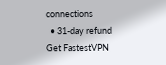connections
  • 31-day refund
Get FastestVPN